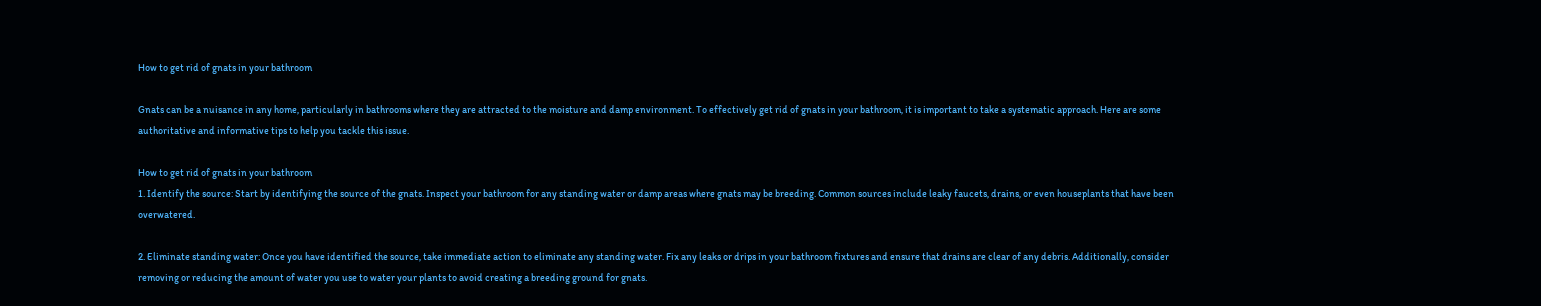How to get rid of gnats in your bathroom

Gnats can be a nuisance in any home, particularly in bathrooms where they are attracted to the moisture and damp environment. To effectively get rid of gnats in your bathroom, it is important to take a systematic approach. Here are some authoritative and informative tips to help you tackle this issue.

How to get rid of gnats in your bathroom
1. Identify the source: Start by identifying the source of the gnats. Inspect your bathroom for any standing water or damp areas where gnats may be breeding. Common sources include leaky faucets, drains, or even houseplants that have been overwatered.

2. Eliminate standing water: Once you have identified the source, take immediate action to eliminate any standing water. Fix any leaks or drips in your bathroom fixtures and ensure that drains are clear of any debris. Additionally, consider removing or reducing the amount of water you use to water your plants to avoid creating a breeding ground for gnats.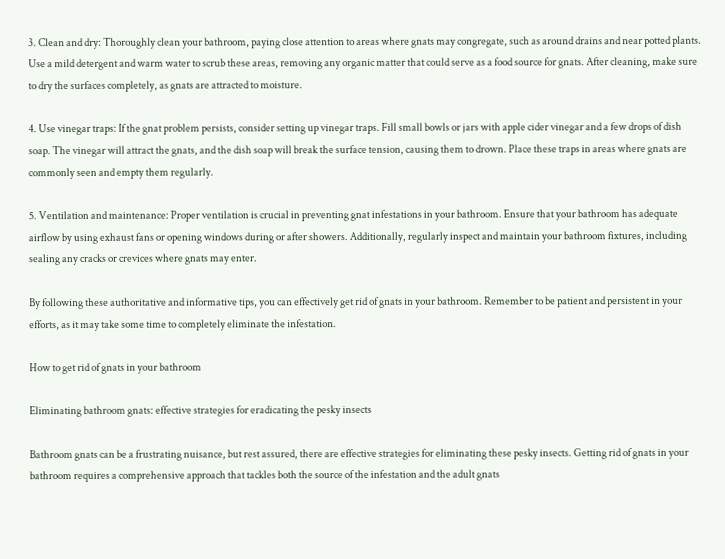3. Clean and dry: Thoroughly clean your bathroom, paying close attention to areas where gnats may congregate, such as around drains and near potted plants. Use a mild detergent and warm water to scrub these areas, removing any organic matter that could serve as a food source for gnats. After cleaning, make sure to dry the surfaces completely, as gnats are attracted to moisture.

4. Use vinegar traps: If the gnat problem persists, consider setting up vinegar traps. Fill small bowls or jars with apple cider vinegar and a few drops of dish soap. The vinegar will attract the gnats, and the dish soap will break the surface tension, causing them to drown. Place these traps in areas where gnats are commonly seen and empty them regularly.

5. Ventilation and maintenance: Proper ventilation is crucial in preventing gnat infestations in your bathroom. Ensure that your bathroom has adequate airflow by using exhaust fans or opening windows during or after showers. Additionally, regularly inspect and maintain your bathroom fixtures, including sealing any cracks or crevices where gnats may enter.

By following these authoritative and informative tips, you can effectively get rid of gnats in your bathroom. Remember to be patient and persistent in your efforts, as it may take some time to completely eliminate the infestation.

How to get rid of gnats in your bathroom

Eliminating bathroom gnats: effective strategies for eradicating the pesky insects

Bathroom gnats can be a frustrating nuisance, but rest assured, there are effective strategies for eliminating these pesky insects. Getting rid of gnats in your bathroom requires a comprehensive approach that tackles both the source of the infestation and the adult gnats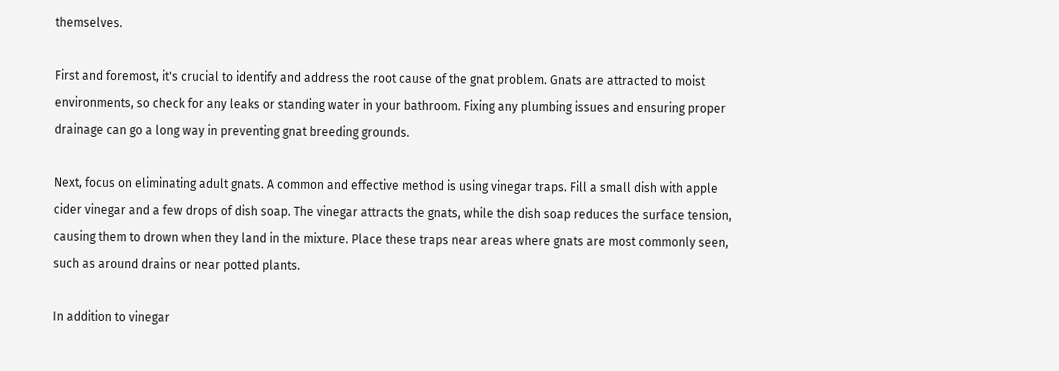themselves.

First and foremost, it's crucial to identify and address the root cause of the gnat problem. Gnats are attracted to moist environments, so check for any leaks or standing water in your bathroom. Fixing any plumbing issues and ensuring proper drainage can go a long way in preventing gnat breeding grounds.

Next, focus on eliminating adult gnats. A common and effective method is using vinegar traps. Fill a small dish with apple cider vinegar and a few drops of dish soap. The vinegar attracts the gnats, while the dish soap reduces the surface tension, causing them to drown when they land in the mixture. Place these traps near areas where gnats are most commonly seen, such as around drains or near potted plants.

In addition to vinegar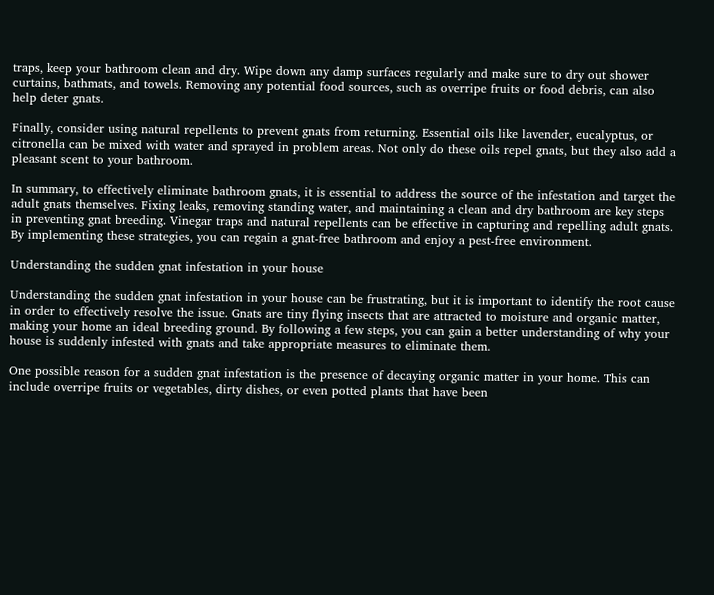traps, keep your bathroom clean and dry. Wipe down any damp surfaces regularly and make sure to dry out shower curtains, bathmats, and towels. Removing any potential food sources, such as overripe fruits or food debris, can also help deter gnats.

Finally, consider using natural repellents to prevent gnats from returning. Essential oils like lavender, eucalyptus, or citronella can be mixed with water and sprayed in problem areas. Not only do these oils repel gnats, but they also add a pleasant scent to your bathroom.

In summary, to effectively eliminate bathroom gnats, it is essential to address the source of the infestation and target the adult gnats themselves. Fixing leaks, removing standing water, and maintaining a clean and dry bathroom are key steps in preventing gnat breeding. Vinegar traps and natural repellents can be effective in capturing and repelling adult gnats. By implementing these strategies, you can regain a gnat-free bathroom and enjoy a pest-free environment.

Understanding the sudden gnat infestation in your house

Understanding the sudden gnat infestation in your house can be frustrating, but it is important to identify the root cause in order to effectively resolve the issue. Gnats are tiny flying insects that are attracted to moisture and organic matter, making your home an ideal breeding ground. By following a few steps, you can gain a better understanding of why your house is suddenly infested with gnats and take appropriate measures to eliminate them.

One possible reason for a sudden gnat infestation is the presence of decaying organic matter in your home. This can include overripe fruits or vegetables, dirty dishes, or even potted plants that have been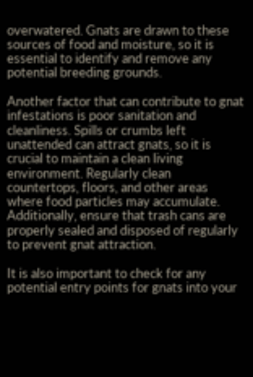overwatered. Gnats are drawn to these sources of food and moisture, so it is essential to identify and remove any potential breeding grounds.

Another factor that can contribute to gnat infestations is poor sanitation and cleanliness. Spills or crumbs left unattended can attract gnats, so it is crucial to maintain a clean living environment. Regularly clean countertops, floors, and other areas where food particles may accumulate. Additionally, ensure that trash cans are properly sealed and disposed of regularly to prevent gnat attraction.

It is also important to check for any potential entry points for gnats into your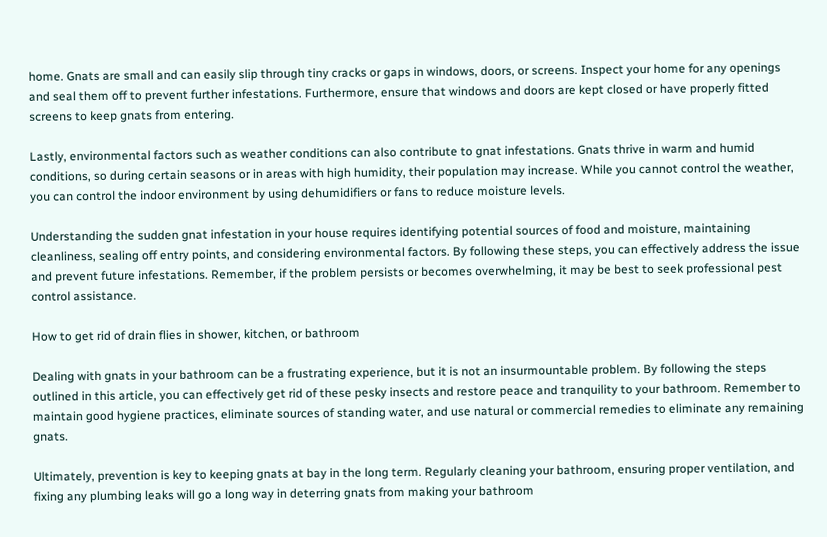home. Gnats are small and can easily slip through tiny cracks or gaps in windows, doors, or screens. Inspect your home for any openings and seal them off to prevent further infestations. Furthermore, ensure that windows and doors are kept closed or have properly fitted screens to keep gnats from entering.

Lastly, environmental factors such as weather conditions can also contribute to gnat infestations. Gnats thrive in warm and humid conditions, so during certain seasons or in areas with high humidity, their population may increase. While you cannot control the weather, you can control the indoor environment by using dehumidifiers or fans to reduce moisture levels.

Understanding the sudden gnat infestation in your house requires identifying potential sources of food and moisture, maintaining cleanliness, sealing off entry points, and considering environmental factors. By following these steps, you can effectively address the issue and prevent future infestations. Remember, if the problem persists or becomes overwhelming, it may be best to seek professional pest control assistance.

How to get rid of drain flies in shower, kitchen, or bathroom

Dealing with gnats in your bathroom can be a frustrating experience, but it is not an insurmountable problem. By following the steps outlined in this article, you can effectively get rid of these pesky insects and restore peace and tranquility to your bathroom. Remember to maintain good hygiene practices, eliminate sources of standing water, and use natural or commercial remedies to eliminate any remaining gnats.

Ultimately, prevention is key to keeping gnats at bay in the long term. Regularly cleaning your bathroom, ensuring proper ventilation, and fixing any plumbing leaks will go a long way in deterring gnats from making your bathroom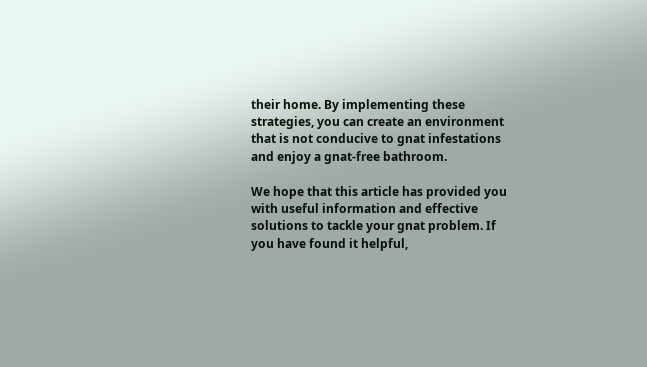their home. By implementing these strategies, you can create an environment that is not conducive to gnat infestations and enjoy a gnat-free bathroom.

We hope that this article has provided you with useful information and effective solutions to tackle your gnat problem. If you have found it helpful,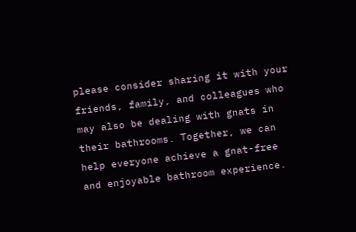please consider sharing it with your friends, family, and colleagues who may also be dealing with gnats in their bathrooms. Together, we can help everyone achieve a gnat-free and enjoyable bathroom experience.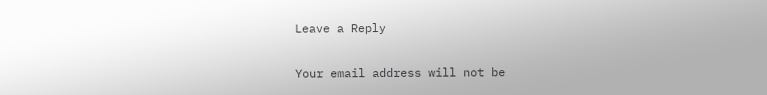Leave a Reply

Your email address will not be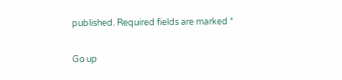published. Required fields are marked *

Go up